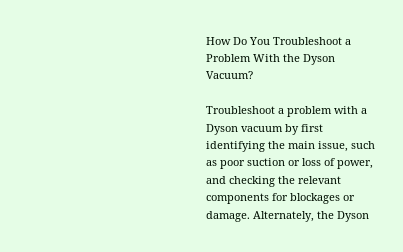How Do You Troubleshoot a Problem With the Dyson Vacuum?

Troubleshoot a problem with a Dyson vacuum by first identifying the main issue, such as poor suction or loss of power, and checking the relevant components for blockages or damage. Alternately, the Dyson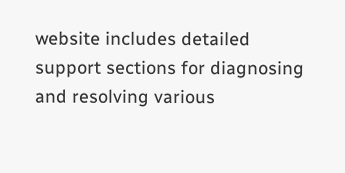website includes detailed support sections for diagnosing and resolving various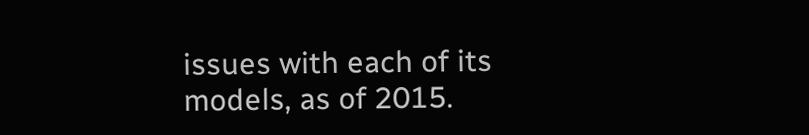issues with each of its models, as of 2015.